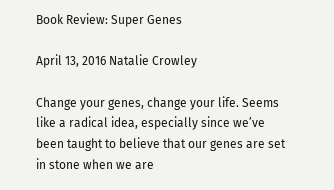Book Review: Super Genes

April 13, 2016 Natalie Crowley

Change your genes, change your life. Seems like a radical idea, especially since we’ve been taught to believe that our genes are set in stone when we are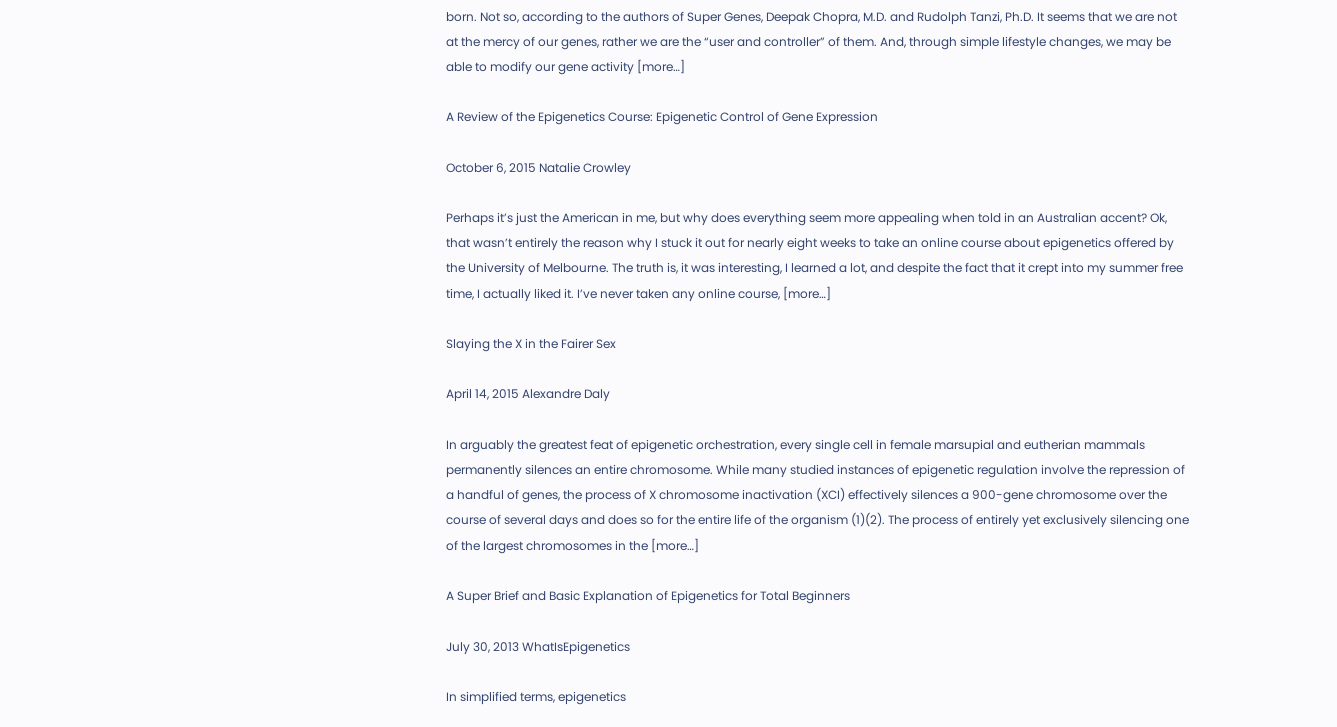born. Not so, according to the authors of Super Genes, Deepak Chopra, M.D. and Rudolph Tanzi, Ph.D. It seems that we are not at the mercy of our genes, rather we are the “user and controller” of them. And, through simple lifestyle changes, we may be able to modify our gene activity [more…]

A Review of the Epigenetics Course: Epigenetic Control of Gene Expression

October 6, 2015 Natalie Crowley

Perhaps it’s just the American in me, but why does everything seem more appealing when told in an Australian accent? Ok, that wasn’t entirely the reason why I stuck it out for nearly eight weeks to take an online course about epigenetics offered by the University of Melbourne. The truth is, it was interesting, I learned a lot, and despite the fact that it crept into my summer free time, I actually liked it. I’ve never taken any online course, [more…]

Slaying the X in the Fairer Sex

April 14, 2015 Alexandre Daly

In arguably the greatest feat of epigenetic orchestration, every single cell in female marsupial and eutherian mammals permanently silences an entire chromosome. While many studied instances of epigenetic regulation involve the repression of a handful of genes, the process of X chromosome inactivation (XCI) effectively silences a 900-gene chromosome over the course of several days and does so for the entire life of the organism (1)(2). The process of entirely yet exclusively silencing one of the largest chromosomes in the [more…]

A Super Brief and Basic Explanation of Epigenetics for Total Beginners

July 30, 2013 WhatIsEpigenetics

In simplified terms, epigenetics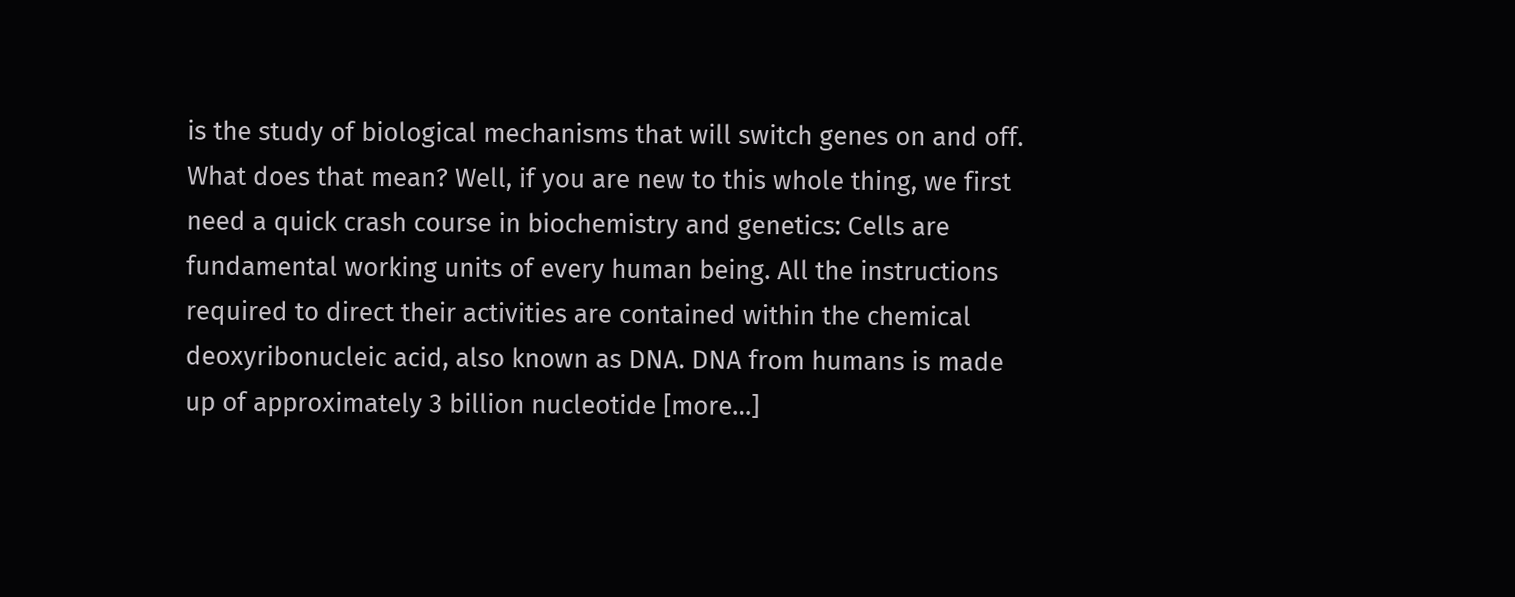is the study of biological mechanisms that will switch genes on and off. What does that mean? Well, if you are new to this whole thing, we first need a quick crash course in biochemistry and genetics: Cells are fundamental working units of every human being. All the instructions required to direct their activities are contained within the chemical deoxyribonucleic acid, also known as DNA. DNA from humans is made up of approximately 3 billion nucleotide [more…]